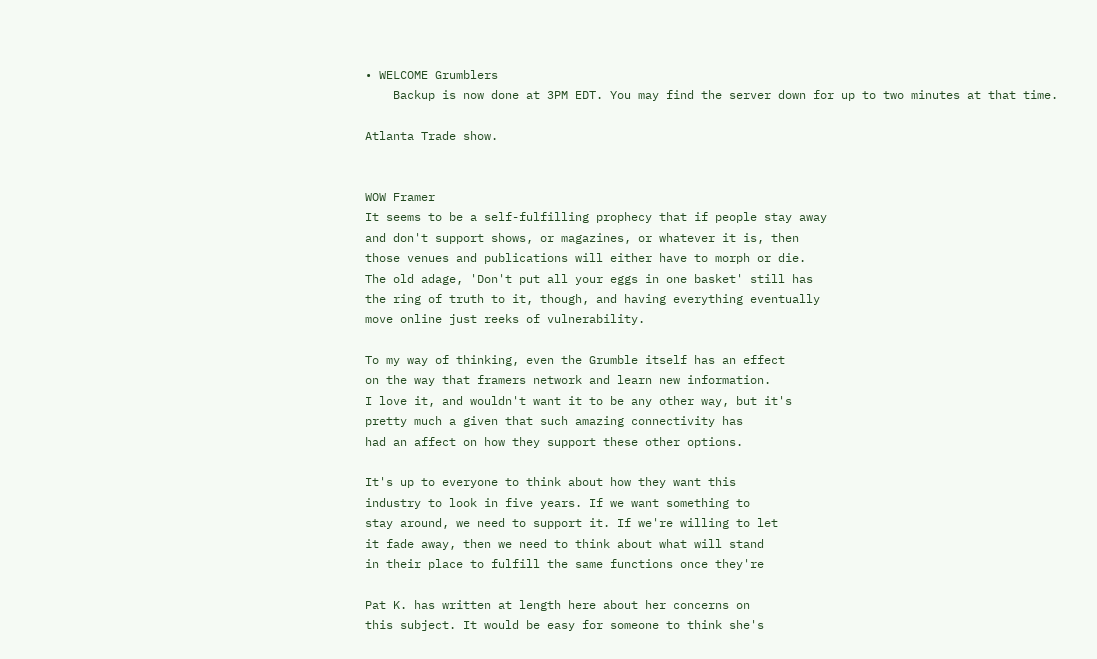• WELCOME Grumblers
    Backup is now done at 3PM EDT. You may find the server down for up to two minutes at that time.

Atlanta Trade show.


WOW Framer
It seems to be a self-fulfilling prophecy that if people stay away
and don't support shows, or magazines, or whatever it is, then
those venues and publications will either have to morph or die.
The old adage, 'Don't put all your eggs in one basket' still has
the ring of truth to it, though, and having everything eventually
move online just reeks of vulnerability.

To my way of thinking, even the Grumble itself has an effect
on the way that framers network and learn new information.
I love it, and wouldn't want it to be any other way, but it's
pretty much a given that such amazing connectivity has
had an affect on how they support these other options.

It's up to everyone to think about how they want this
industry to look in five years. If we want something to
stay around, we need to support it. If we're willing to let
it fade away, then we need to think about what will stand
in their place to fulfill the same functions once they're

Pat K. has written at length here about her concerns on
this subject. It would be easy for someone to think she's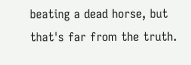beating a dead horse, but that's far from the truth.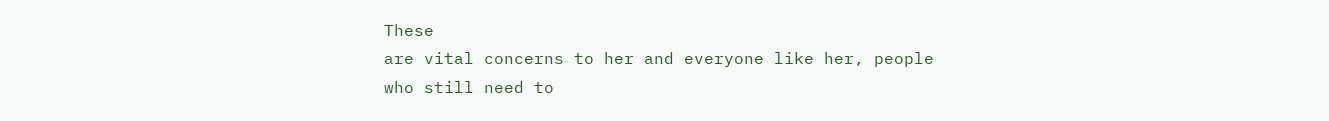These
are vital concerns to her and everyone like her, people
who still need to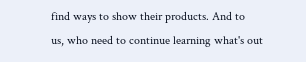find ways to show their products. And to
us, who need to continue learning what's out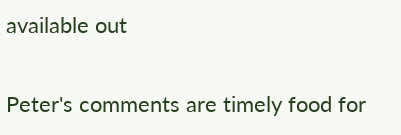available out

Peter's comments are timely food for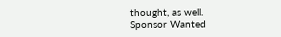thought, as well.
Sponsor Wanted